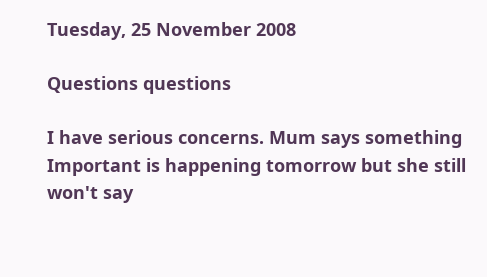Tuesday, 25 November 2008

Questions questions

I have serious concerns. Mum says something Important is happening tomorrow but she still won't say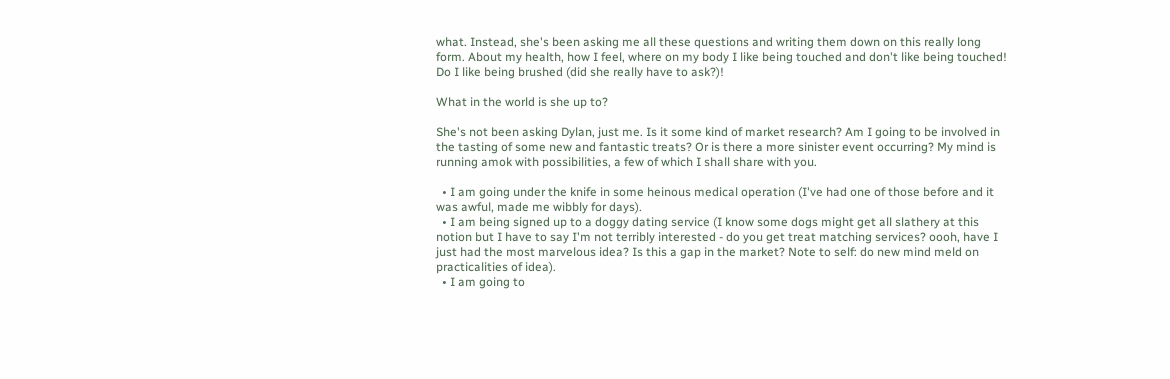what. Instead, she's been asking me all these questions and writing them down on this really long form. About my health, how I feel, where on my body I like being touched and don't like being touched! Do I like being brushed (did she really have to ask?)!

What in the world is she up to?

She's not been asking Dylan, just me. Is it some kind of market research? Am I going to be involved in the tasting of some new and fantastic treats? Or is there a more sinister event occurring? My mind is running amok with possibilities, a few of which I shall share with you.

  • I am going under the knife in some heinous medical operation (I've had one of those before and it was awful, made me wibbly for days).
  • I am being signed up to a doggy dating service (I know some dogs might get all slathery at this notion but I have to say I'm not terribly interested - do you get treat matching services? oooh, have I just had the most marvelous idea? Is this a gap in the market? Note to self: do new mind meld on practicalities of idea).
  • I am going to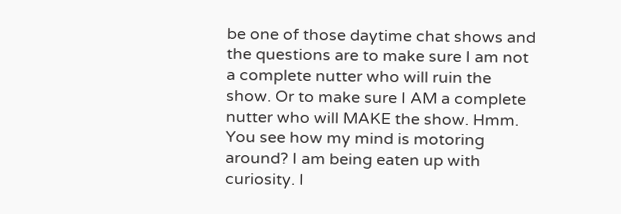be one of those daytime chat shows and the questions are to make sure I am not a complete nutter who will ruin the show. Or to make sure I AM a complete nutter who will MAKE the show. Hmm.
You see how my mind is motoring around? I am being eaten up with curiosity. I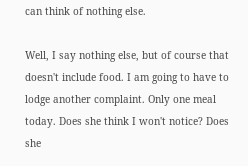can think of nothing else.

Well, I say nothing else, but of course that doesn't include food. I am going to have to lodge another complaint. Only one meal today. Does she think I won't notice? Does she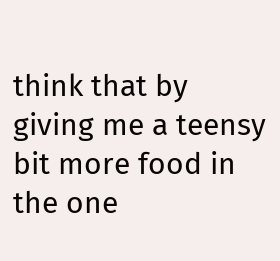think that by giving me a teensy bit more food in the one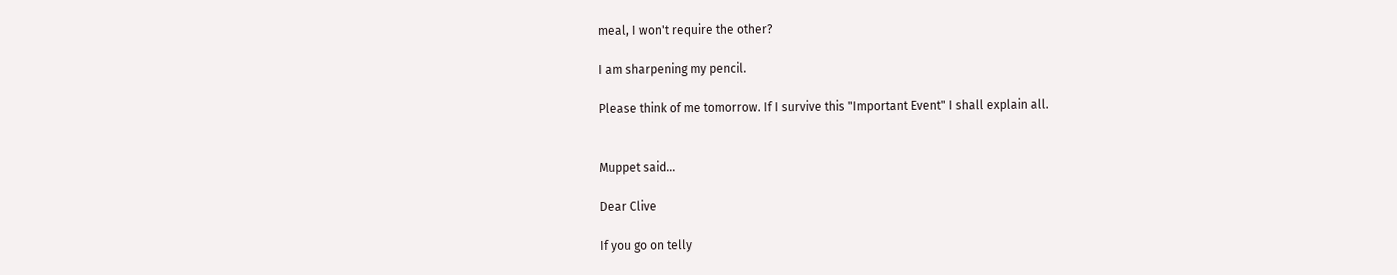meal, I won't require the other?

I am sharpening my pencil.

Please think of me tomorrow. If I survive this "Important Event" I shall explain all.


Muppet said...

Dear Clive

If you go on telly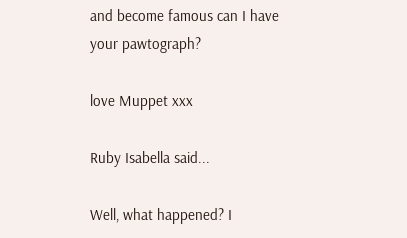and become famous can I have your pawtograph?

love Muppet xxx

Ruby Isabella said...

Well, what happened? I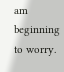am beginning to worry.